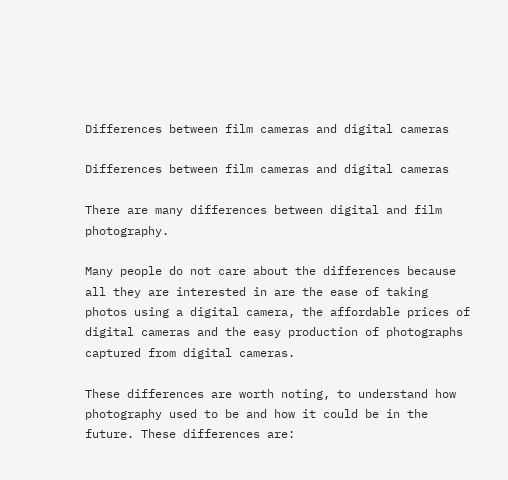Differences between film cameras and digital cameras

Differences between film cameras and digital cameras

There are many differences between digital and film photography.

Many people do not care about the differences because all they are interested in are the ease of taking photos using a digital camera, the affordable prices of digital cameras and the easy production of photographs captured from digital cameras.

These differences are worth noting, to understand how photography used to be and how it could be in the future. These differences are: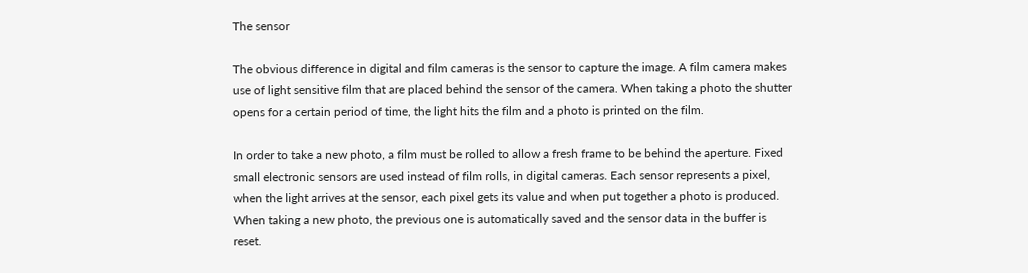The sensor

The obvious difference in digital and film cameras is the sensor to capture the image. A film camera makes use of light sensitive film that are placed behind the sensor of the camera. When taking a photo the shutter opens for a certain period of time, the light hits the film and a photo is printed on the film.

In order to take a new photo, a film must be rolled to allow a fresh frame to be behind the aperture. Fixed small electronic sensors are used instead of film rolls, in digital cameras. Each sensor represents a pixel, when the light arrives at the sensor, each pixel gets its value and when put together a photo is produced. When taking a new photo, the previous one is automatically saved and the sensor data in the buffer is reset.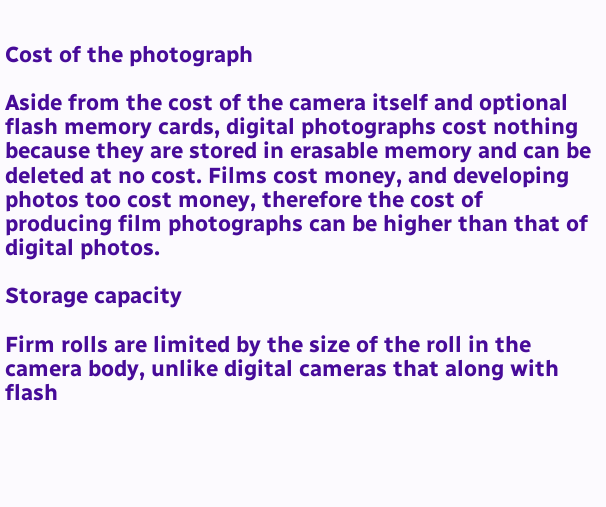Cost of the photograph

Aside from the cost of the camera itself and optional flash memory cards, digital photographs cost nothing because they are stored in erasable memory and can be deleted at no cost. Films cost money, and developing photos too cost money, therefore the cost of producing film photographs can be higher than that of digital photos.

Storage capacity

Firm rolls are limited by the size of the roll in the camera body, unlike digital cameras that along with flash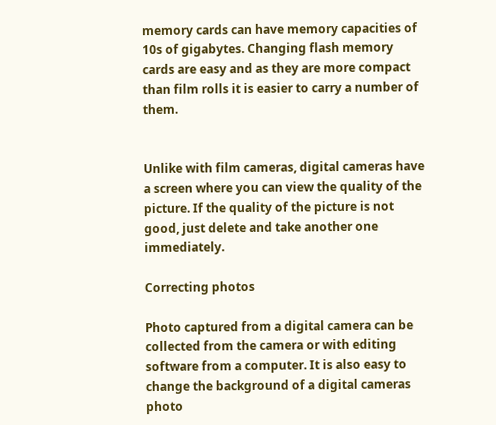memory cards can have memory capacities of 10s of gigabytes. Changing flash memory cards are easy and as they are more compact than film rolls it is easier to carry a number of them.


Unlike with film cameras, digital cameras have a screen where you can view the quality of the picture. If the quality of the picture is not good, just delete and take another one immediately.

Correcting photos

Photo captured from a digital camera can be collected from the camera or with editing software from a computer. It is also easy to change the background of a digital cameras photo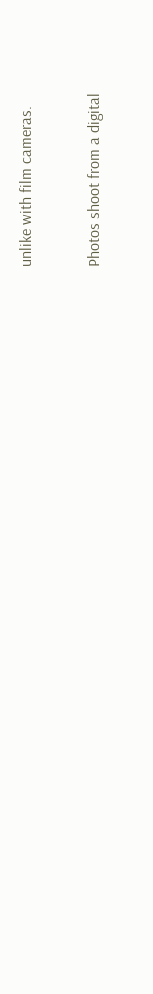unlike with film cameras.


Photos shoot from a digital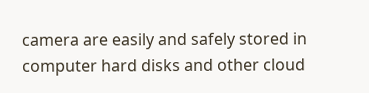camera are easily and safely stored in computer hard disks and other cloud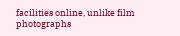facilities online, unlike film photographs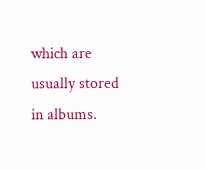which are usually stored in albums.